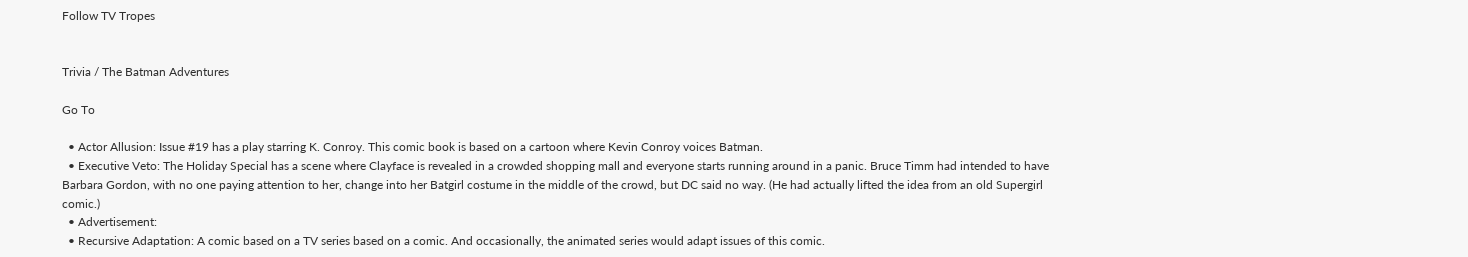Follow TV Tropes


Trivia / The Batman Adventures

Go To

  • Actor Allusion: Issue #19 has a play starring K. Conroy. This comic book is based on a cartoon where Kevin Conroy voices Batman.
  • Executive Veto: The Holiday Special has a scene where Clayface is revealed in a crowded shopping mall and everyone starts running around in a panic. Bruce Timm had intended to have Barbara Gordon, with no one paying attention to her, change into her Batgirl costume in the middle of the crowd, but DC said no way. (He had actually lifted the idea from an old Supergirl comic.)
  • Advertisement:
  • Recursive Adaptation: A comic based on a TV series based on a comic. And occasionally, the animated series would adapt issues of this comic.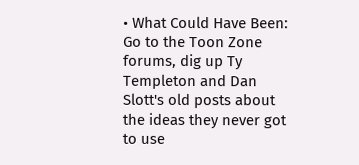• What Could Have Been: Go to the Toon Zone forums, dig up Ty Templeton and Dan Slott's old posts about the ideas they never got to use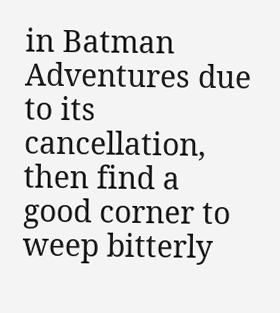in Batman Adventures due to its cancellation, then find a good corner to weep bitterly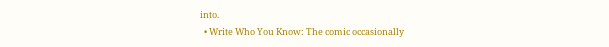into.
  • Write Who You Know: The comic occasionally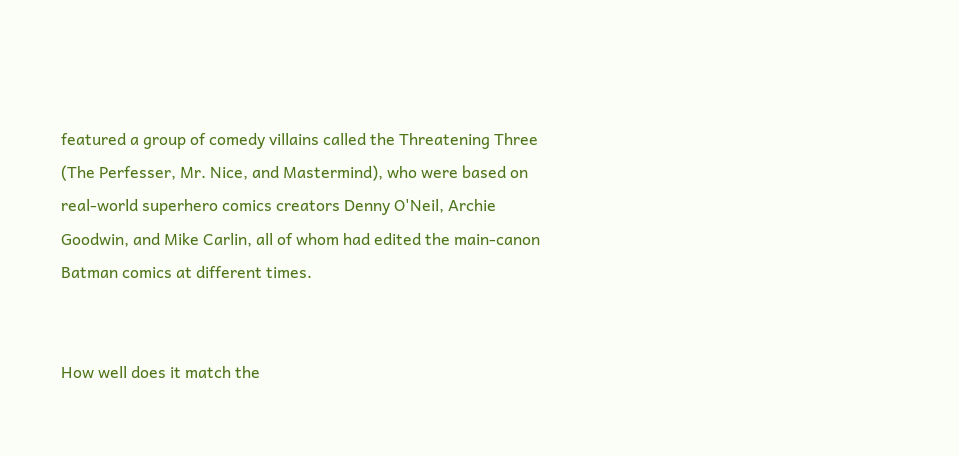featured a group of comedy villains called the Threatening Three (The Perfesser, Mr. Nice, and Mastermind), who were based on real-world superhero comics creators Denny O'Neil, Archie Goodwin, and Mike Carlin, all of whom had edited the main-canon Batman comics at different times.


How well does it match the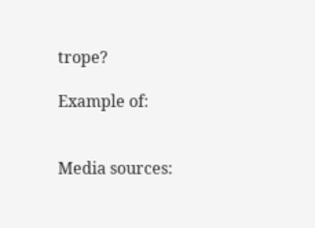trope?

Example of:


Media sources: